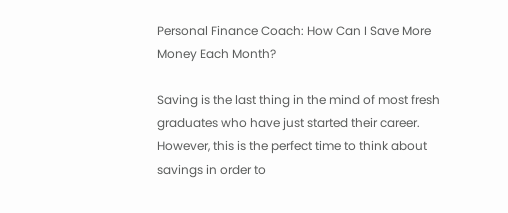Personal Finance Coach: How Can I Save More Money Each Month?

Saving is the last thing in the mind of most fresh graduates who have just started their career. However, this is the perfect time to think about savings in order to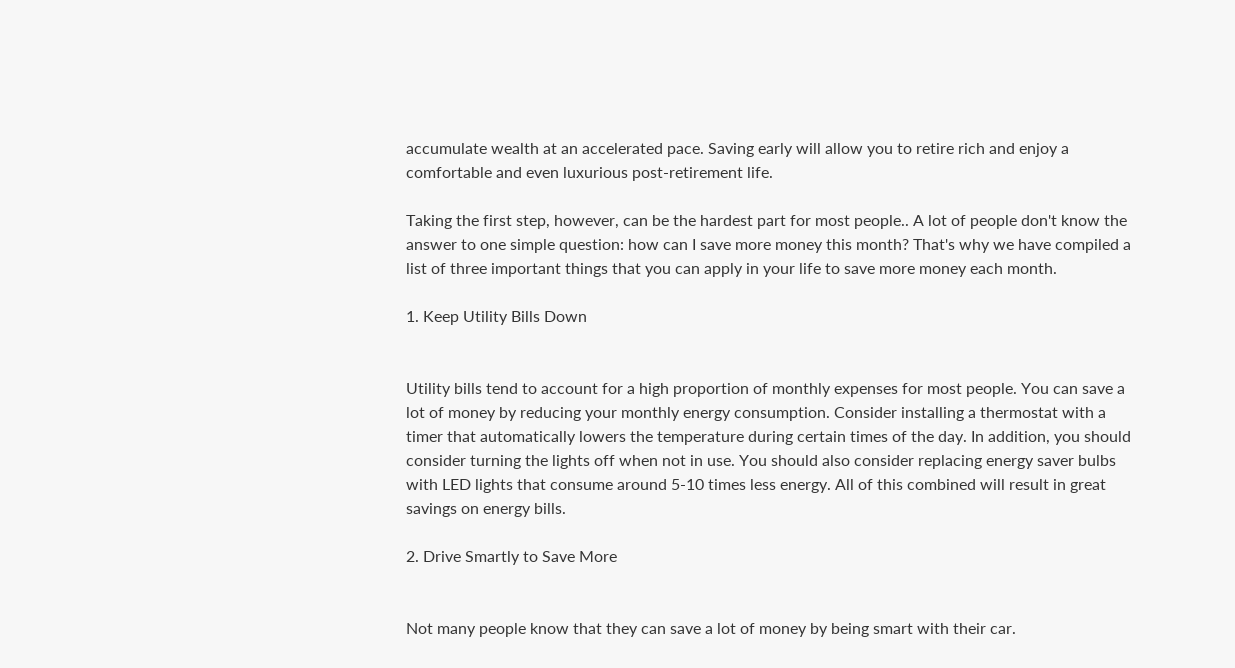accumulate wealth at an accelerated pace. Saving early will allow you to retire rich and enjoy a comfortable and even luxurious post-retirement life.

Taking the first step, however, can be the hardest part for most people.. A lot of people don't know the answer to one simple question: how can I save more money this month? That's why we have compiled a list of three important things that you can apply in your life to save more money each month.

1. Keep Utility Bills Down


Utility bills tend to account for a high proportion of monthly expenses for most people. You can save a lot of money by reducing your monthly energy consumption. Consider installing a thermostat with a timer that automatically lowers the temperature during certain times of the day. In addition, you should consider turning the lights off when not in use. You should also consider replacing energy saver bulbs with LED lights that consume around 5-10 times less energy. All of this combined will result in great savings on energy bills.

2. Drive Smartly to Save More


Not many people know that they can save a lot of money by being smart with their car.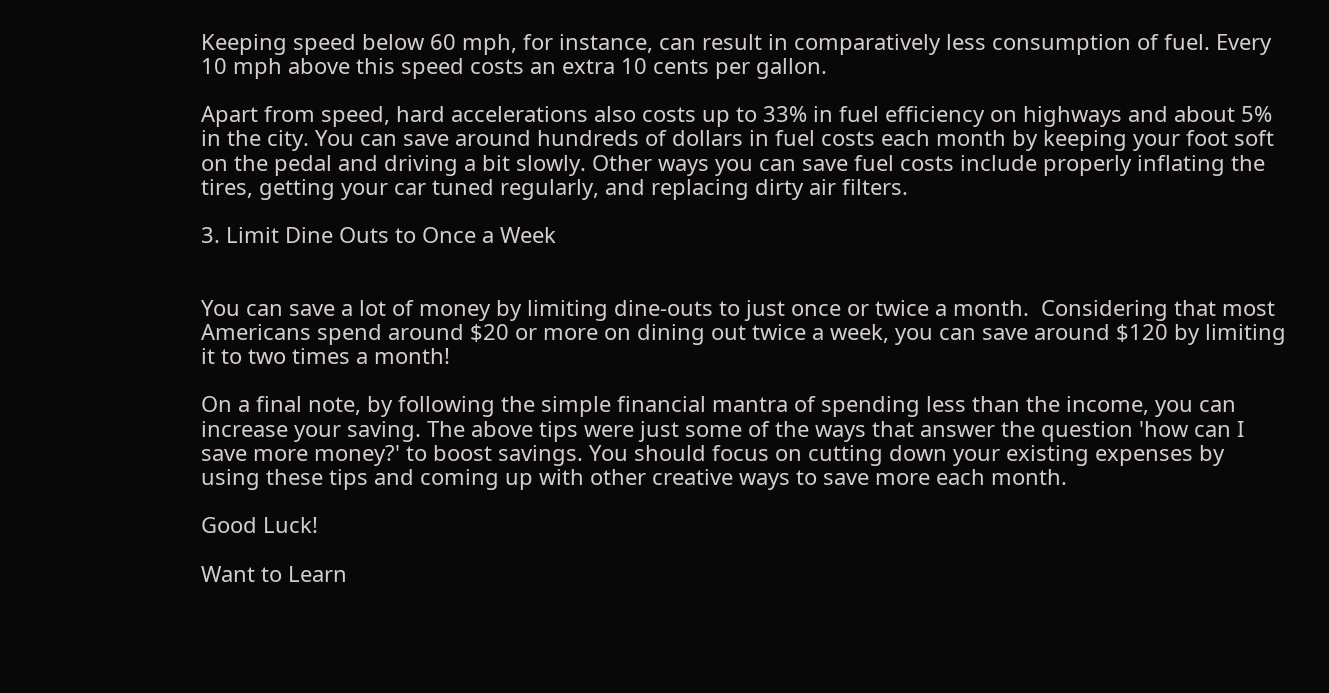Keeping speed below 60 mph, for instance, can result in comparatively less consumption of fuel. Every 10 mph above this speed costs an extra 10 cents per gallon.

Apart from speed, hard accelerations also costs up to 33% in fuel efficiency on highways and about 5% in the city. You can save around hundreds of dollars in fuel costs each month by keeping your foot soft on the pedal and driving a bit slowly. Other ways you can save fuel costs include properly inflating the tires, getting your car tuned regularly, and replacing dirty air filters.

3. Limit Dine Outs to Once a Week


You can save a lot of money by limiting dine-outs to just once or twice a month.  Considering that most Americans spend around $20 or more on dining out twice a week, you can save around $120 by limiting it to two times a month!

On a final note, by following the simple financial mantra of spending less than the income, you can increase your saving. The above tips were just some of the ways that answer the question 'how can I save more money?' to boost savings. You should focus on cutting down your existing expenses by using these tips and coming up with other creative ways to save more each month.

Good Luck!

Want to Learn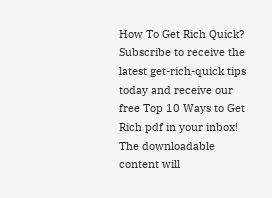How To Get Rich Quick?
Subscribe to receive the latest get-rich-quick tips today and receive our free Top 10 Ways to Get Rich pdf in your inbox!
The downloadable content will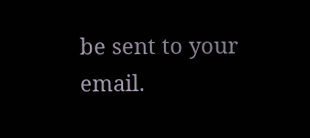be sent to your email.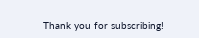Thank you for subscribing!